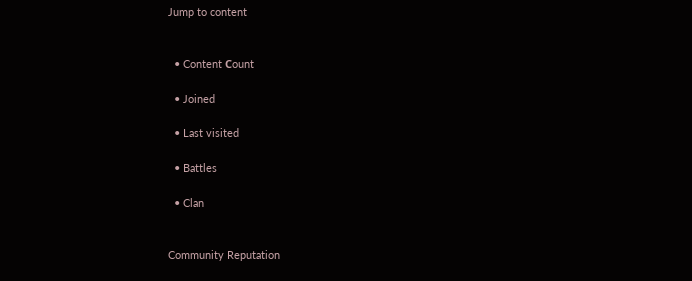Jump to content


  • Content Сount

  • Joined

  • Last visited

  • Battles

  • Clan


Community Reputation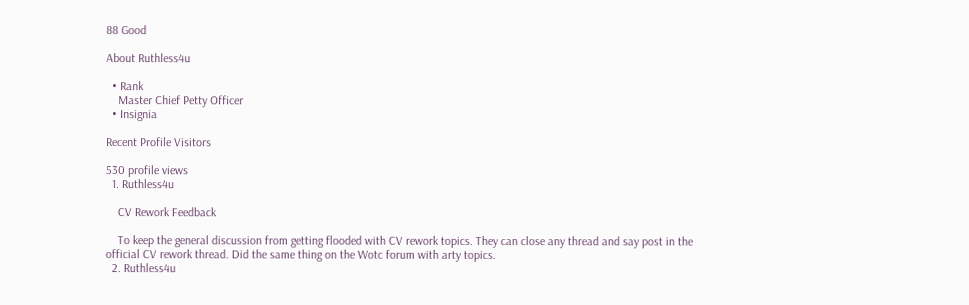88 Good

About Ruthless4u

  • Rank
    Master Chief Petty Officer
  • Insignia

Recent Profile Visitors

530 profile views
  1. Ruthless4u

    CV Rework Feedback

    To keep the general discussion from getting flooded with CV rework topics. They can close any thread and say post in the official CV rework thread. Did the same thing on the Wotc forum with arty topics.
  2. Ruthless4u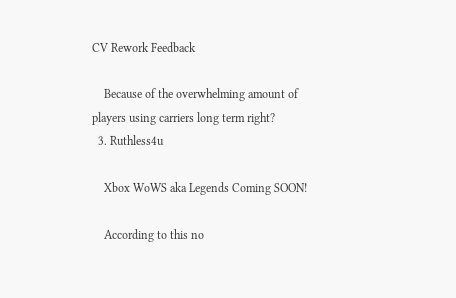CV Rework Feedback

    Because of the overwhelming amount of players using carriers long term right?
  3. Ruthless4u

    Xbox WoWS aka Legends Coming SOON!

    According to this no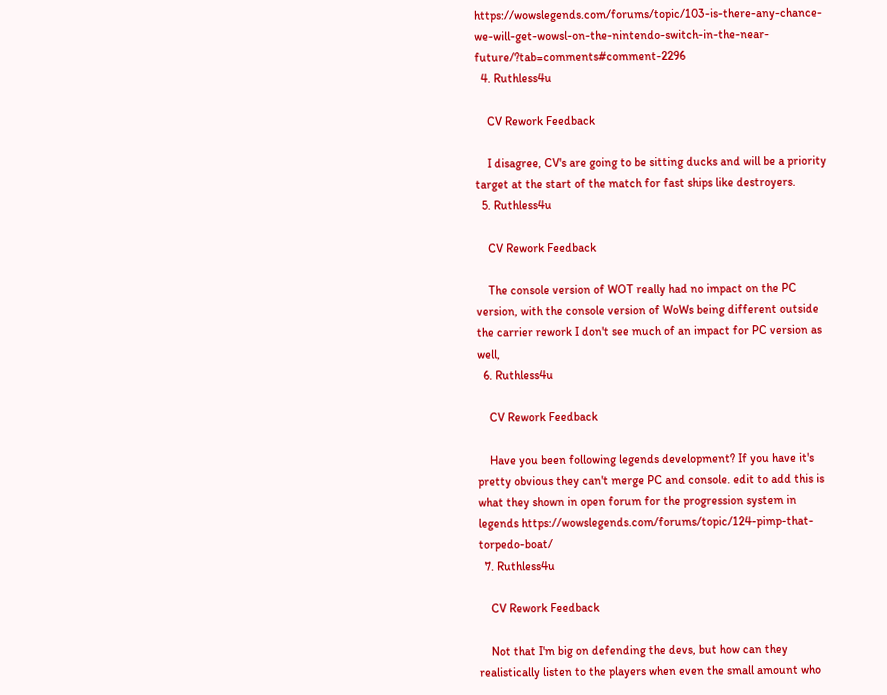https://wowslegends.com/forums/topic/103-is-there-any-chance-we-will-get-wowsl-on-the-nintendo-switch-in-the-near-future/?tab=comments#comment-2296
  4. Ruthless4u

    CV Rework Feedback

    I disagree, CV's are going to be sitting ducks and will be a priority target at the start of the match for fast ships like destroyers.
  5. Ruthless4u

    CV Rework Feedback

    The console version of WOT really had no impact on the PC version, with the console version of WoWs being different outside the carrier rework I don't see much of an impact for PC version as well,
  6. Ruthless4u

    CV Rework Feedback

    Have you been following legends development? If you have it's pretty obvious they can't merge PC and console. edit to add this is what they shown in open forum for the progression system in legends https://wowslegends.com/forums/topic/124-pimp-that-torpedo-boat/
  7. Ruthless4u

    CV Rework Feedback

    Not that I'm big on defending the devs, but how can they realistically listen to the players when even the small amount who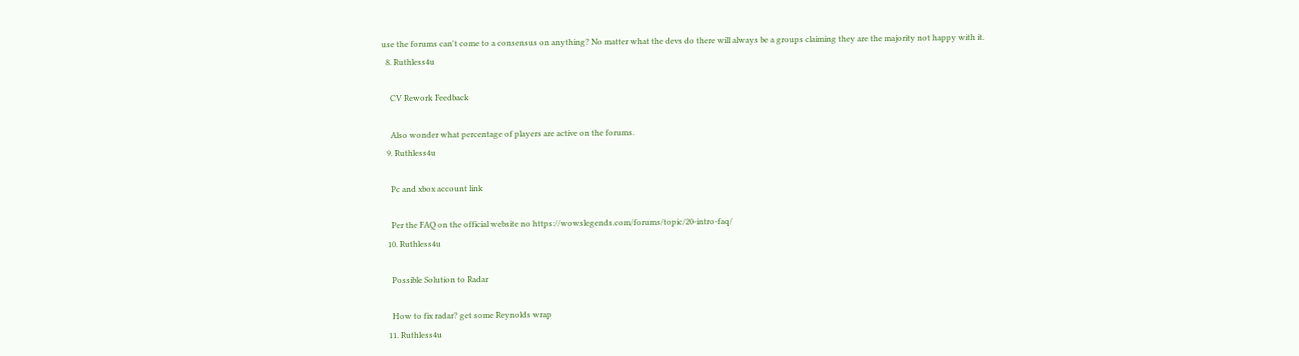use the forums can't come to a consensus on anything? No matter what the devs do there will always be a groups claiming they are the majority not happy with it.
  8. Ruthless4u

    CV Rework Feedback

    Also wonder what percentage of players are active on the forums.
  9. Ruthless4u

    Pc and xbox account link

    Per the FAQ on the official website no https://wowslegends.com/forums/topic/20-intro-faq/
  10. Ruthless4u

    Possible Solution to Radar

    How to fix radar? get some Reynolds wrap
  11. Ruthless4u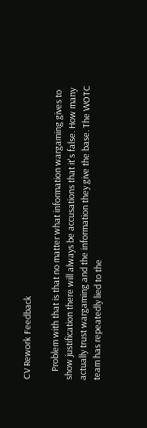CV Rework Feedback

    Problem with that is that no matter what information wargaming gives to show justification there will always be accusations that it's false. How many actually trust wargaming and the information they give the base. The WOTC team has repeatedly lied to the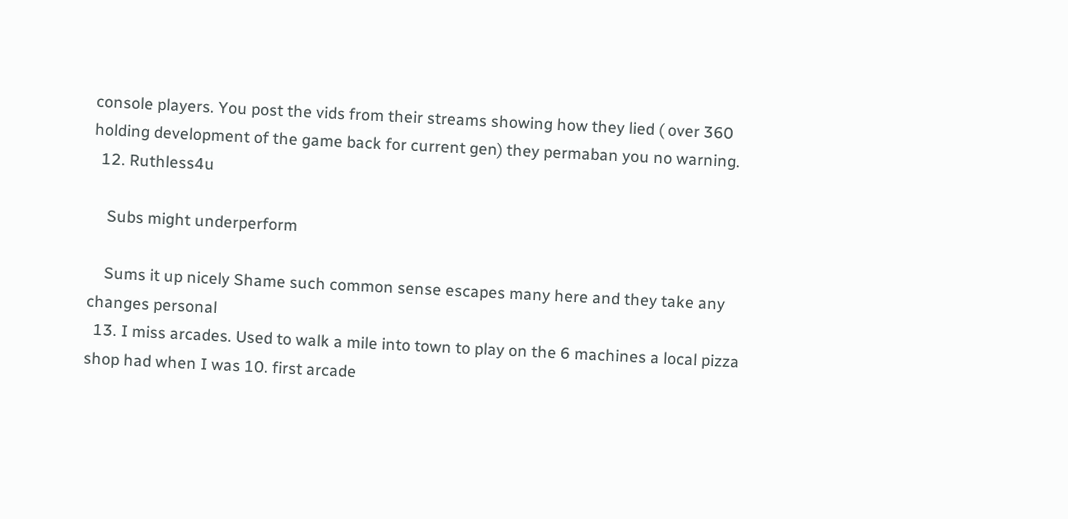console players. You post the vids from their streams showing how they lied ( over 360 holding development of the game back for current gen) they permaban you no warning.
  12. Ruthless4u

    Subs might underperform

    Sums it up nicely Shame such common sense escapes many here and they take any changes personal
  13. I miss arcades. Used to walk a mile into town to play on the 6 machines a local pizza shop had when I was 10. first arcade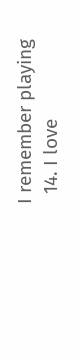I remember playing
  14. I love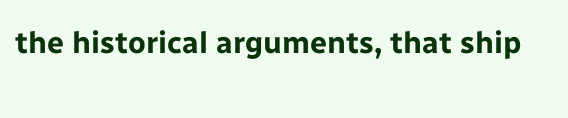the historical arguments, that ship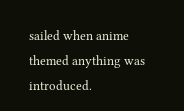sailed when anime themed anything was introduced.